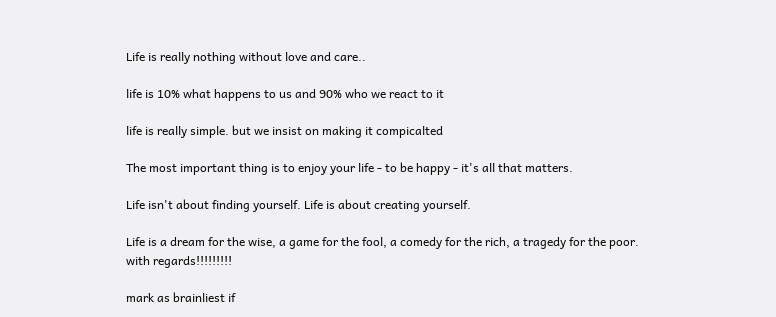Life is really nothing without love and care..

life is 10% what happens to us and 90% who we react to it

life is really simple. but we insist on making it compicalted

The most important thing is to enjoy your life - to be happy - it's all that matters.

Life isn't about finding yourself. Life is about creating yourself.

Life is a dream for the wise, a game for the fool, a comedy for the rich, a tragedy for the poor.
with regards!!!!!!!!!

mark as brainliest if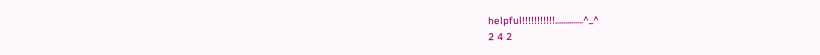helpful!!!!!!!!!!!..............^_^
2 4 2